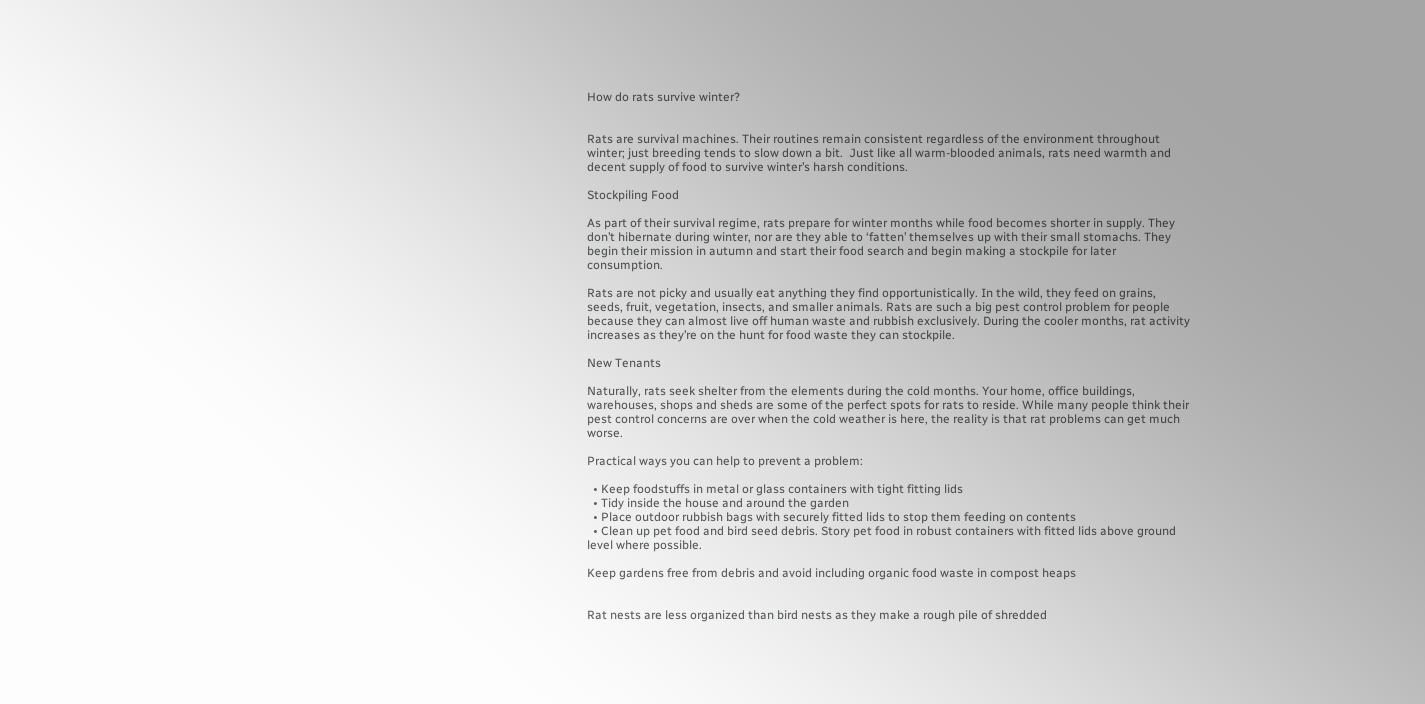How do rats survive winter?


Rats are survival machines. Their routines remain consistent regardless of the environment throughout winter; just breeding tends to slow down a bit.  Just like all warm-blooded animals, rats need warmth and decent supply of food to survive winter’s harsh conditions.

Stockpiling Food

As part of their survival regime, rats prepare for winter months while food becomes shorter in supply. They don’t hibernate during winter, nor are they able to ‘fatten’ themselves up with their small stomachs. They begin their mission in autumn and start their food search and begin making a stockpile for later consumption.

Rats are not picky and usually eat anything they find opportunistically. In the wild, they feed on grains, seeds, fruit, vegetation, insects, and smaller animals. Rats are such a big pest control problem for people because they can almost live off human waste and rubbish exclusively. During the cooler months, rat activity increases as they’re on the hunt for food waste they can stockpile.

New Tenants

Naturally, rats seek shelter from the elements during the cold months. Your home, office buildings, warehouses, shops and sheds are some of the perfect spots for rats to reside. While many people think their pest control concerns are over when the cold weather is here, the reality is that rat problems can get much worse.

Practical ways you can help to prevent a problem:

  • Keep foodstuffs in metal or glass containers with tight fitting lids
  • Tidy inside the house and around the garden
  • Place outdoor rubbish bags with securely fitted lids to stop them feeding on contents
  • Clean up pet food and bird seed debris. Story pet food in robust containers with fitted lids above ground level where possible.

Keep gardens free from debris and avoid including organic food waste in compost heaps


Rat nests are less organized than bird nests as they make a rough pile of shredded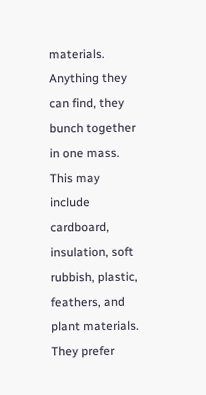materials. Anything they can find, they bunch together in one mass. This may include cardboard, insulation, soft rubbish, plastic, feathers, and plant materials. They prefer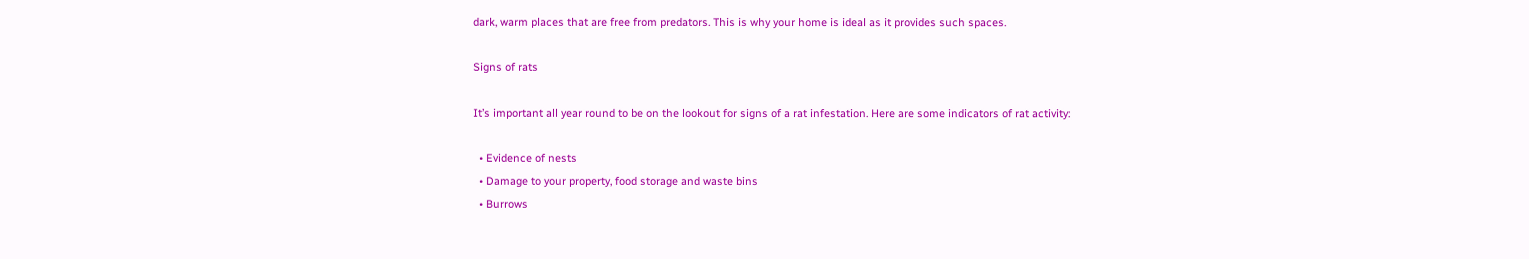dark, warm places that are free from predators. This is why your home is ideal as it provides such spaces.

Signs of rats

It’s important all year round to be on the lookout for signs of a rat infestation. Here are some indicators of rat activity:

  • Evidence of nests
  • Damage to your property, food storage and waste bins
  • Burrows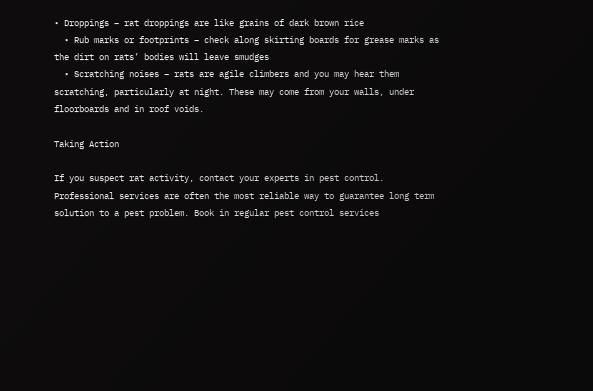• Droppings – rat droppings are like grains of dark brown rice
  • Rub marks or footprints – check along skirting boards for grease marks as the dirt on rats’ bodies will leave smudges
  • Scratching noises – rats are agile climbers and you may hear them scratching, particularly at night. These may come from your walls, under floorboards and in roof voids.

Taking Action

If you suspect rat activity, contact your experts in pest control. Professional services are often the most reliable way to guarantee long term solution to a pest problem. Book in regular pest control services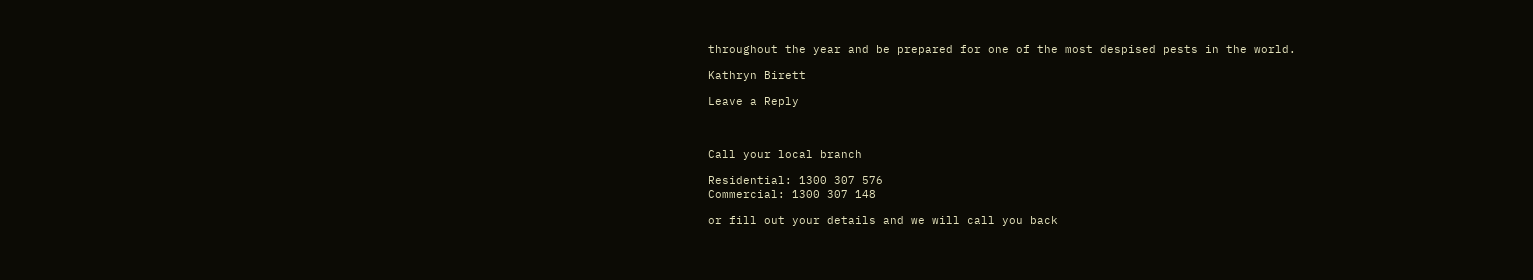throughout the year and be prepared for one of the most despised pests in the world.

Kathryn Birett

Leave a Reply



Call your local branch

Residential: 1300 307 576
Commercial: 1300 307 148

or fill out your details and we will call you back